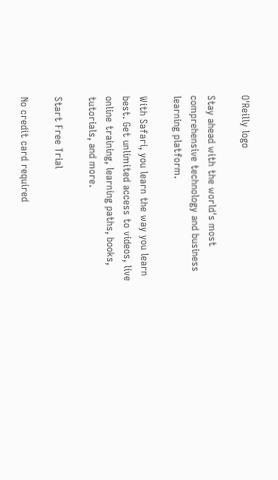O'Reilly logo

Stay ahead with the world's most comprehensive technology and business learning platform.

With Safari, you learn the way you learn best. Get unlimited access to videos, live online training, learning paths, books, tutorials, and more.

Start Free Trial

No credit card required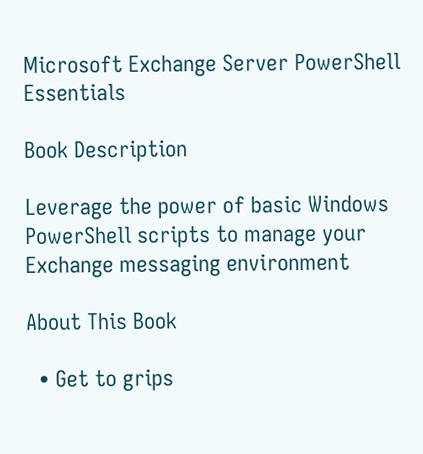Microsoft Exchange Server PowerShell Essentials

Book Description

Leverage the power of basic Windows PowerShell scripts to manage your Exchange messaging environment

About This Book

  • Get to grips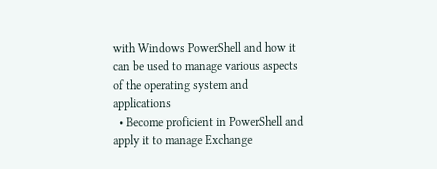with Windows PowerShell and how it can be used to manage various aspects of the operating system and applications
  • Become proficient in PowerShell and apply it to manage Exchange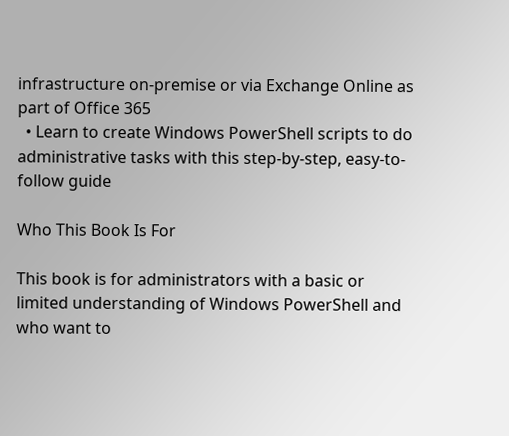infrastructure on-premise or via Exchange Online as part of Office 365
  • Learn to create Windows PowerShell scripts to do administrative tasks with this step-by-step, easy-to-follow guide

Who This Book Is For

This book is for administrators with a basic or limited understanding of Windows PowerShell and who want to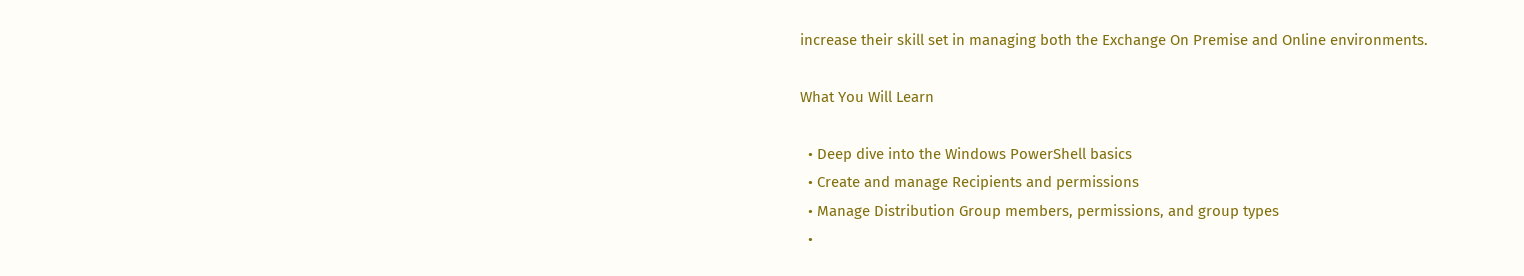increase their skill set in managing both the Exchange On Premise and Online environments.

What You Will Learn

  • Deep dive into the Windows PowerShell basics
  • Create and manage Recipients and permissions
  • Manage Distribution Group members, permissions, and group types
  •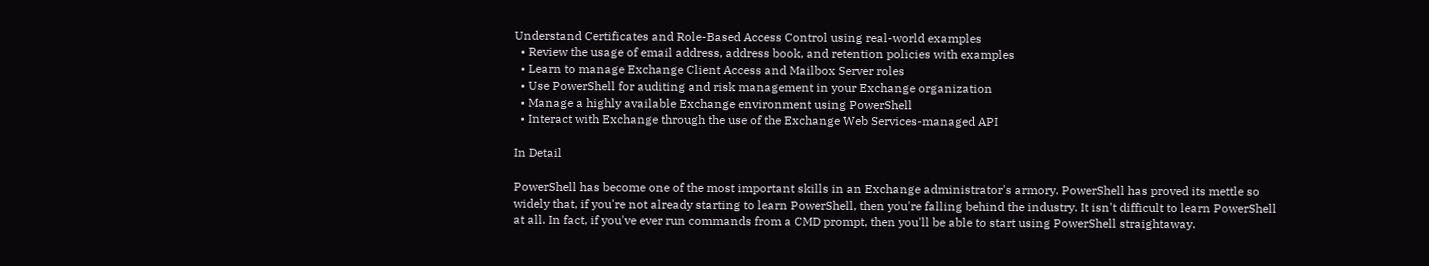Understand Certificates and Role-Based Access Control using real-world examples
  • Review the usage of email address, address book, and retention policies with examples
  • Learn to manage Exchange Client Access and Mailbox Server roles
  • Use PowerShell for auditing and risk management in your Exchange organization
  • Manage a highly available Exchange environment using PowerShell
  • Interact with Exchange through the use of the Exchange Web Services-managed API

In Detail

PowerShell has become one of the most important skills in an Exchange administrator's armory. PowerShell has proved its mettle so widely that, if you're not already starting to learn PowerShell, then you're falling behind the industry. It isn't difficult to learn PowerShell at all. In fact, if you've ever run commands from a CMD prompt, then you'll be able to start using PowerShell straightaway.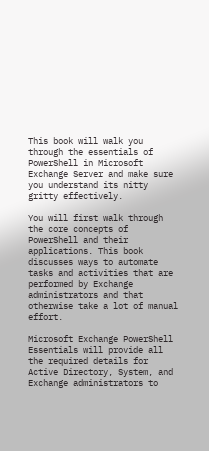This book will walk you through the essentials of PowerShell in Microsoft Exchange Server and make sure you understand its nitty gritty effectively.

You will first walk through the core concepts of PowerShell and their applications. This book discusses ways to automate tasks and activities that are performed by Exchange administrators and that otherwise take a lot of manual effort.

Microsoft Exchange PowerShell Essentials will provide all the required details for Active Directory, System, and Exchange administrators to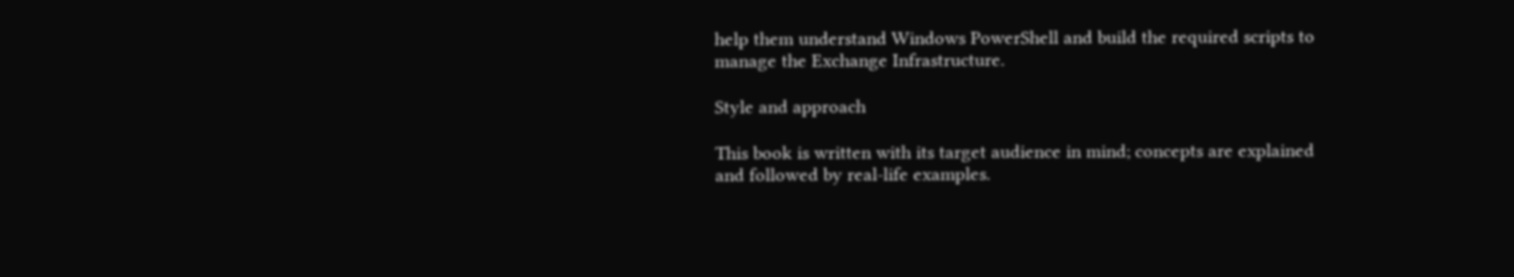help them understand Windows PowerShell and build the required scripts to manage the Exchange Infrastructure.

Style and approach

This book is written with its target audience in mind; concepts are explained and followed by real-life examples.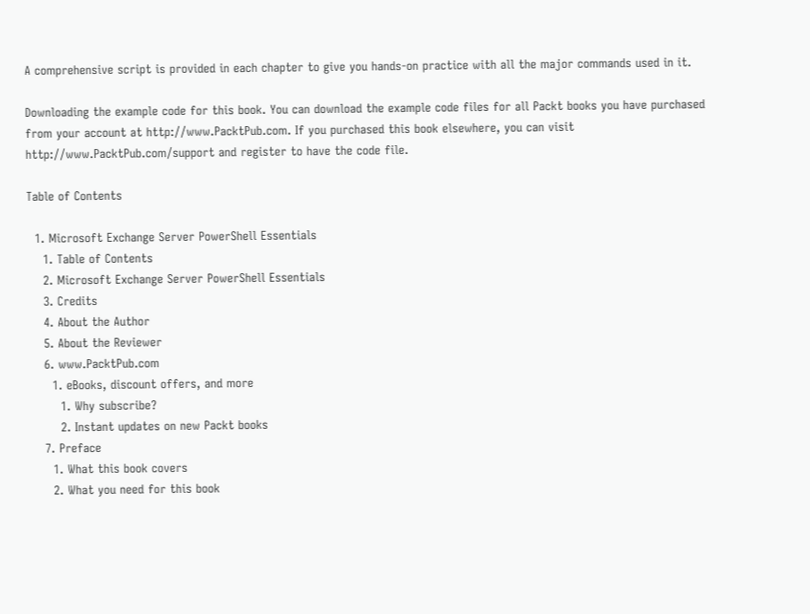A comprehensive script is provided in each chapter to give you hands-on practice with all the major commands used in it.

Downloading the example code for this book. You can download the example code files for all Packt books you have purchased from your account at http://www.PacktPub.com. If you purchased this book elsewhere, you can visit http://www.PacktPub.com/support and register to have the code file.

Table of Contents

  1. Microsoft Exchange Server PowerShell Essentials
    1. Table of Contents
    2. Microsoft Exchange Server PowerShell Essentials
    3. Credits
    4. About the Author
    5. About the Reviewer
    6. www.PacktPub.com
      1. eBooks, discount offers, and more
        1. Why subscribe?
        2. Instant updates on new Packt books
    7. Preface
      1. What this book covers
      2. What you need for this book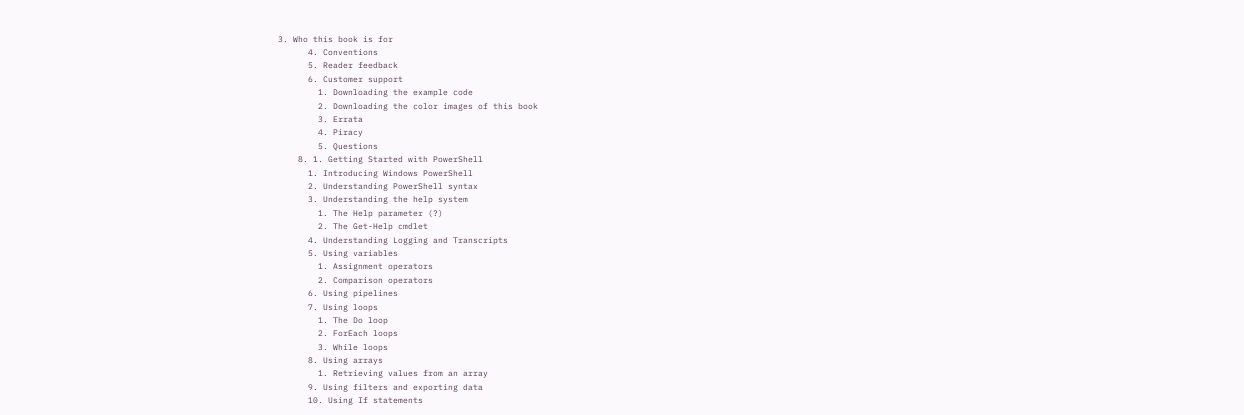3. Who this book is for
      4. Conventions
      5. Reader feedback
      6. Customer support
        1. Downloading the example code
        2. Downloading the color images of this book
        3. Errata
        4. Piracy
        5. Questions
    8. 1. Getting Started with PowerShell
      1. Introducing Windows PowerShell
      2. Understanding PowerShell syntax
      3. Understanding the help system
        1. The Help parameter (?)
        2. The Get-Help cmdlet
      4. Understanding Logging and Transcripts
      5. Using variables
        1. Assignment operators
        2. Comparison operators
      6. Using pipelines
      7. Using loops
        1. The Do loop
        2. ForEach loops
        3. While loops
      8. Using arrays
        1. Retrieving values from an array
      9. Using filters and exporting data
      10. Using If statements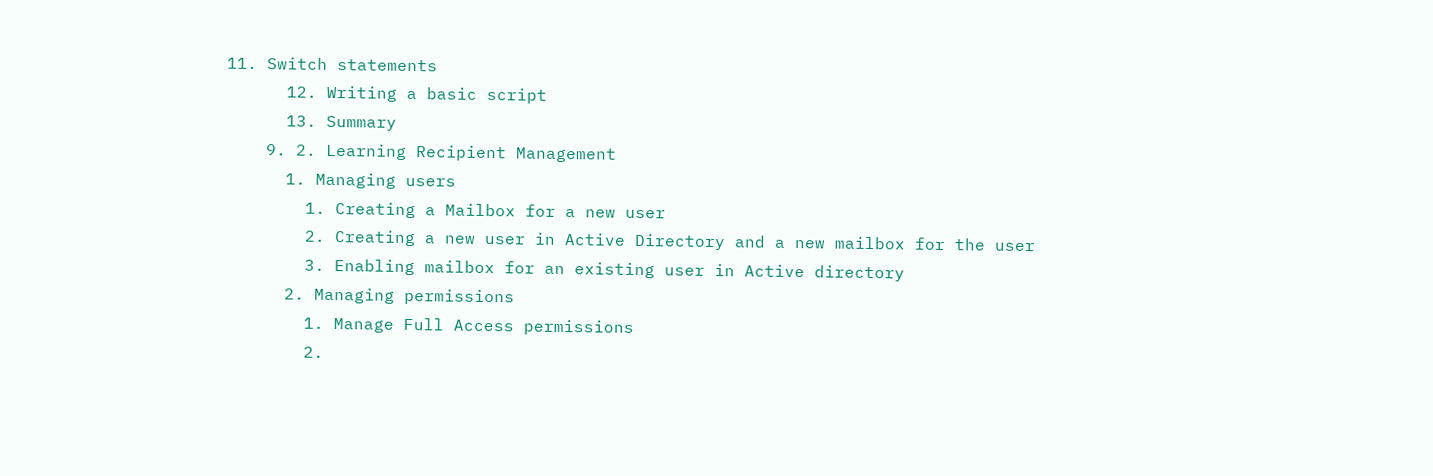11. Switch statements
      12. Writing a basic script
      13. Summary
    9. 2. Learning Recipient Management
      1. Managing users
        1. Creating a Mailbox for a new user
        2. Creating a new user in Active Directory and a new mailbox for the user
        3. Enabling mailbox for an existing user in Active directory
      2. Managing permissions
        1. Manage Full Access permissions
        2.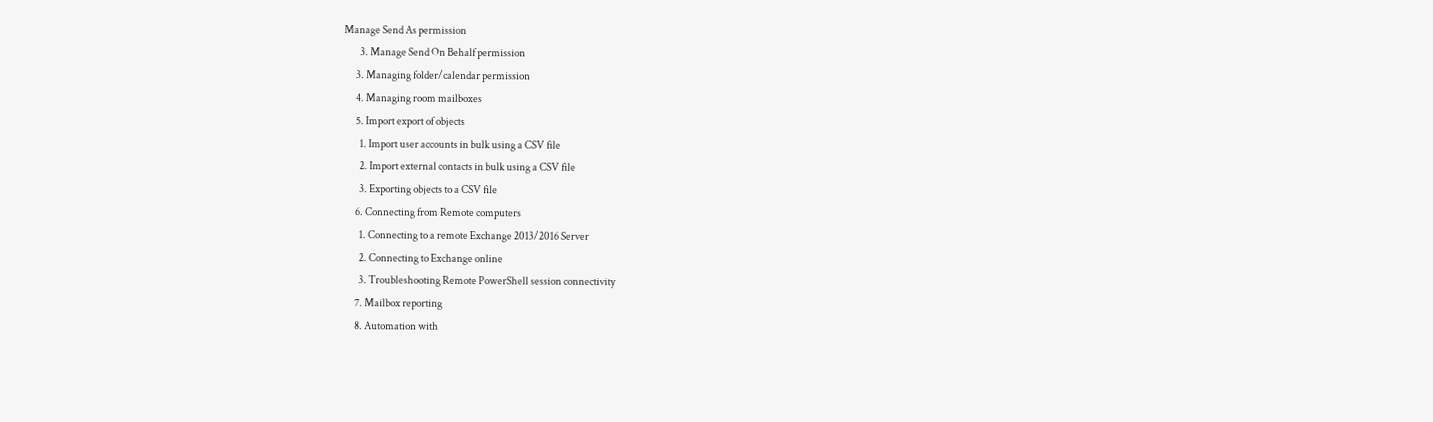Manage Send As permission
        3. Manage Send On Behalf permission
      3. Managing folder/calendar permission
      4. Managing room mailboxes
      5. Import export of objects
        1. Import user accounts in bulk using a CSV file
        2. Import external contacts in bulk using a CSV file
        3. Exporting objects to a CSV file
      6. Connecting from Remote computers
        1. Connecting to a remote Exchange 2013/2016 Server
        2. Connecting to Exchange online
        3. Troubleshooting Remote PowerShell session connectivity
      7. Mailbox reporting
      8. Automation with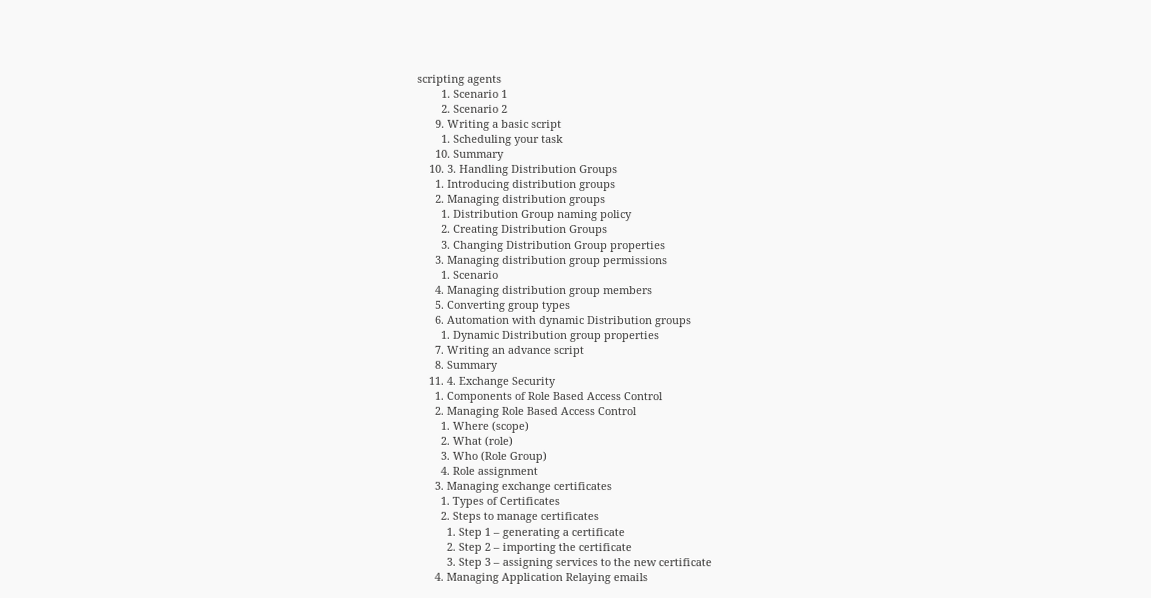scripting agents
        1. Scenario 1
        2. Scenario 2
      9. Writing a basic script
        1. Scheduling your task
      10. Summary
    10. 3. Handling Distribution Groups
      1. Introducing distribution groups
      2. Managing distribution groups
        1. Distribution Group naming policy
        2. Creating Distribution Groups
        3. Changing Distribution Group properties
      3. Managing distribution group permissions
        1. Scenario
      4. Managing distribution group members
      5. Converting group types
      6. Automation with dynamic Distribution groups
        1. Dynamic Distribution group properties
      7. Writing an advance script
      8. Summary
    11. 4. Exchange Security
      1. Components of Role Based Access Control
      2. Managing Role Based Access Control
        1. Where (scope)
        2. What (role)
        3. Who (Role Group)
        4. Role assignment
      3. Managing exchange certificates
        1. Types of Certificates
        2. Steps to manage certificates
          1. Step 1 – generating a certificate
          2. Step 2 – importing the certificate
          3. Step 3 – assigning services to the new certificate
      4. Managing Application Relaying emails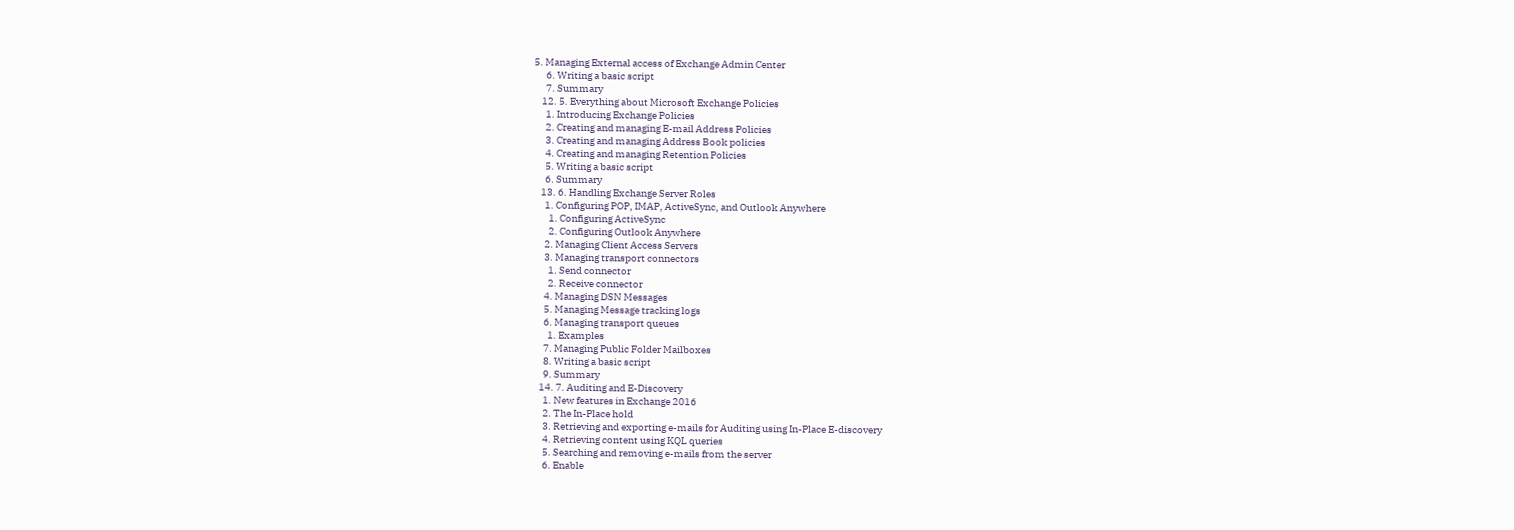5. Managing External access of Exchange Admin Center
      6. Writing a basic script
      7. Summary
    12. 5. Everything about Microsoft Exchange Policies
      1. Introducing Exchange Policies
      2. Creating and managing E-mail Address Policies
      3. Creating and managing Address Book policies
      4. Creating and managing Retention Policies
      5. Writing a basic script
      6. Summary
    13. 6. Handling Exchange Server Roles
      1. Configuring POP, IMAP, ActiveSync, and Outlook Anywhere
        1. Configuring ActiveSync
        2. Configuring Outlook Anywhere
      2. Managing Client Access Servers
      3. Managing transport connectors
        1. Send connector
        2. Receive connector
      4. Managing DSN Messages
      5. Managing Message tracking logs
      6. Managing transport queues
        1. Examples
      7. Managing Public Folder Mailboxes
      8. Writing a basic script
      9. Summary
    14. 7. Auditing and E-Discovery
      1. New features in Exchange 2016
      2. The In-Place hold
      3. Retrieving and exporting e-mails for Auditing using In-Place E-discovery
      4. Retrieving content using KQL queries
      5. Searching and removing e-mails from the server
      6. Enable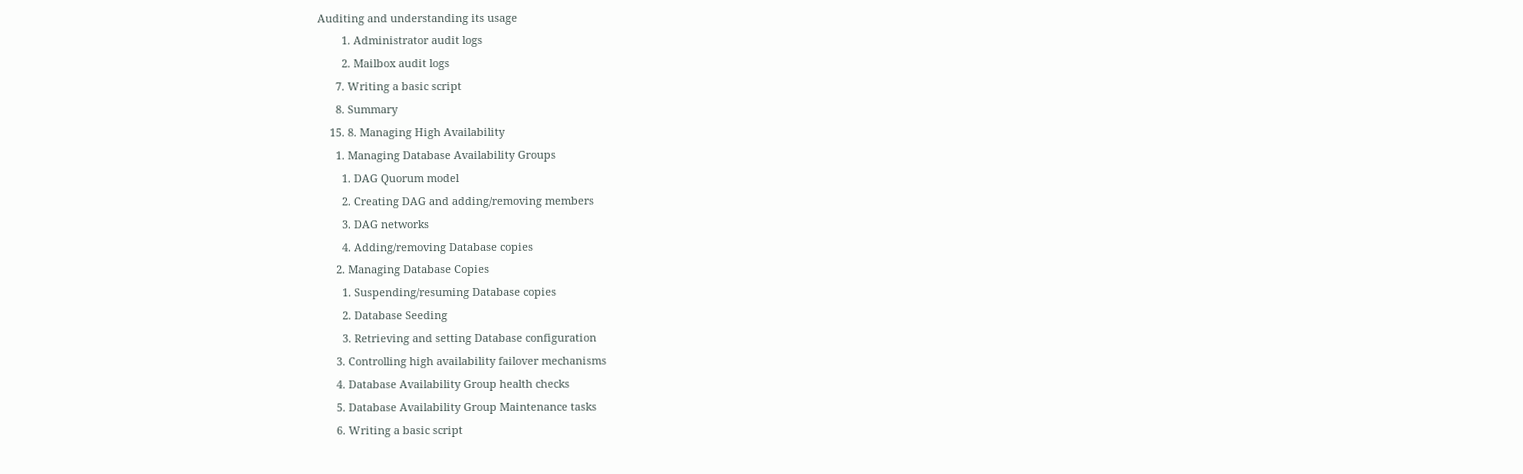Auditing and understanding its usage
        1. Administrator audit logs
        2. Mailbox audit logs
      7. Writing a basic script
      8. Summary
    15. 8. Managing High Availability
      1. Managing Database Availability Groups
        1. DAG Quorum model
        2. Creating DAG and adding/removing members
        3. DAG networks
        4. Adding/removing Database copies
      2. Managing Database Copies
        1. Suspending/resuming Database copies
        2. Database Seeding
        3. Retrieving and setting Database configuration
      3. Controlling high availability failover mechanisms
      4. Database Availability Group health checks
      5. Database Availability Group Maintenance tasks
      6. Writing a basic script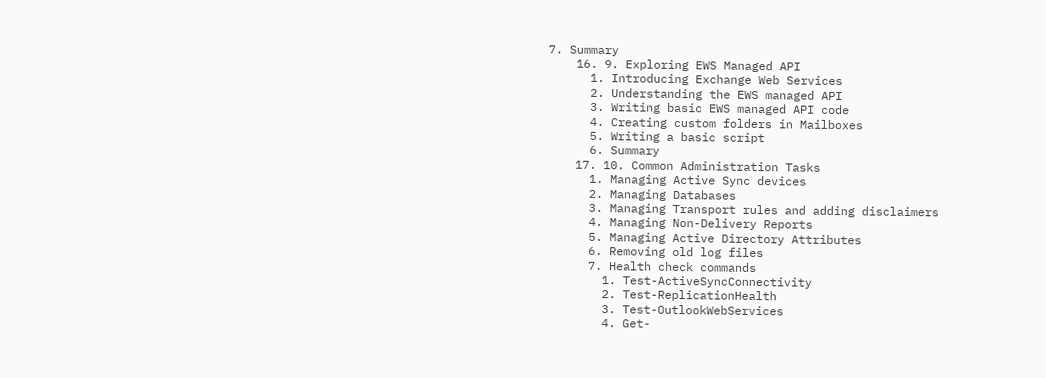7. Summary
    16. 9. Exploring EWS Managed API
      1. Introducing Exchange Web Services
      2. Understanding the EWS managed API
      3. Writing basic EWS managed API code
      4. Creating custom folders in Mailboxes
      5. Writing a basic script
      6. Summary
    17. 10. Common Administration Tasks
      1. Managing Active Sync devices
      2. Managing Databases
      3. Managing Transport rules and adding disclaimers
      4. Managing Non-Delivery Reports
      5. Managing Active Directory Attributes
      6. Removing old log files
      7. Health check commands
        1. Test-ActiveSyncConnectivity
        2. Test-ReplicationHealth
        3. Test-OutlookWebServices
        4. Get-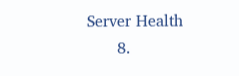Server Health
      8.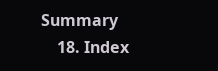Summary
    18. Index